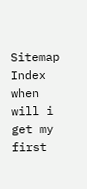Sitemap Index
when will i get my first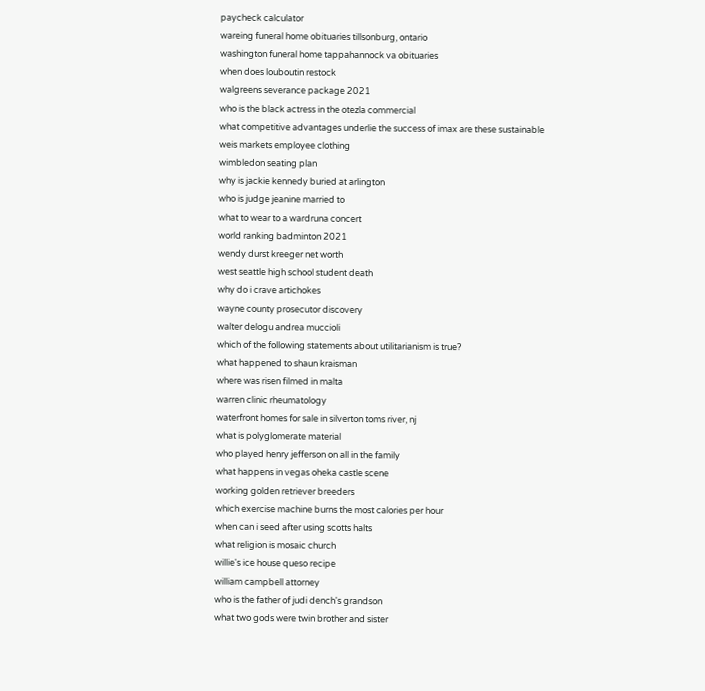paycheck calculator
wareing funeral home obituaries tillsonburg, ontario
washington funeral home tappahannock va obituaries
when does louboutin restock
walgreens severance package 2021
who is the black actress in the otezla commercial
what competitive advantages underlie the success of imax are these sustainable
weis markets employee clothing
wimbledon seating plan
why is jackie kennedy buried at arlington
who is judge jeanine married to
what to wear to a wardruna concert
world ranking badminton 2021
wendy durst kreeger net worth
west seattle high school student death
why do i crave artichokes
wayne county prosecutor discovery
walter delogu andrea muccioli
which of the following statements about utilitarianism is true?
what happened to shaun kraisman
where was risen filmed in malta
warren clinic rheumatology
waterfront homes for sale in silverton toms river, nj
what is polyglomerate material
who played henry jefferson on all in the family
what happens in vegas oheka castle scene
working golden retriever breeders
which exercise machine burns the most calories per hour
when can i seed after using scotts halts
what religion is mosaic church
willie's ice house queso recipe
william campbell attorney
who is the father of judi dench's grandson
what two gods were twin brother and sister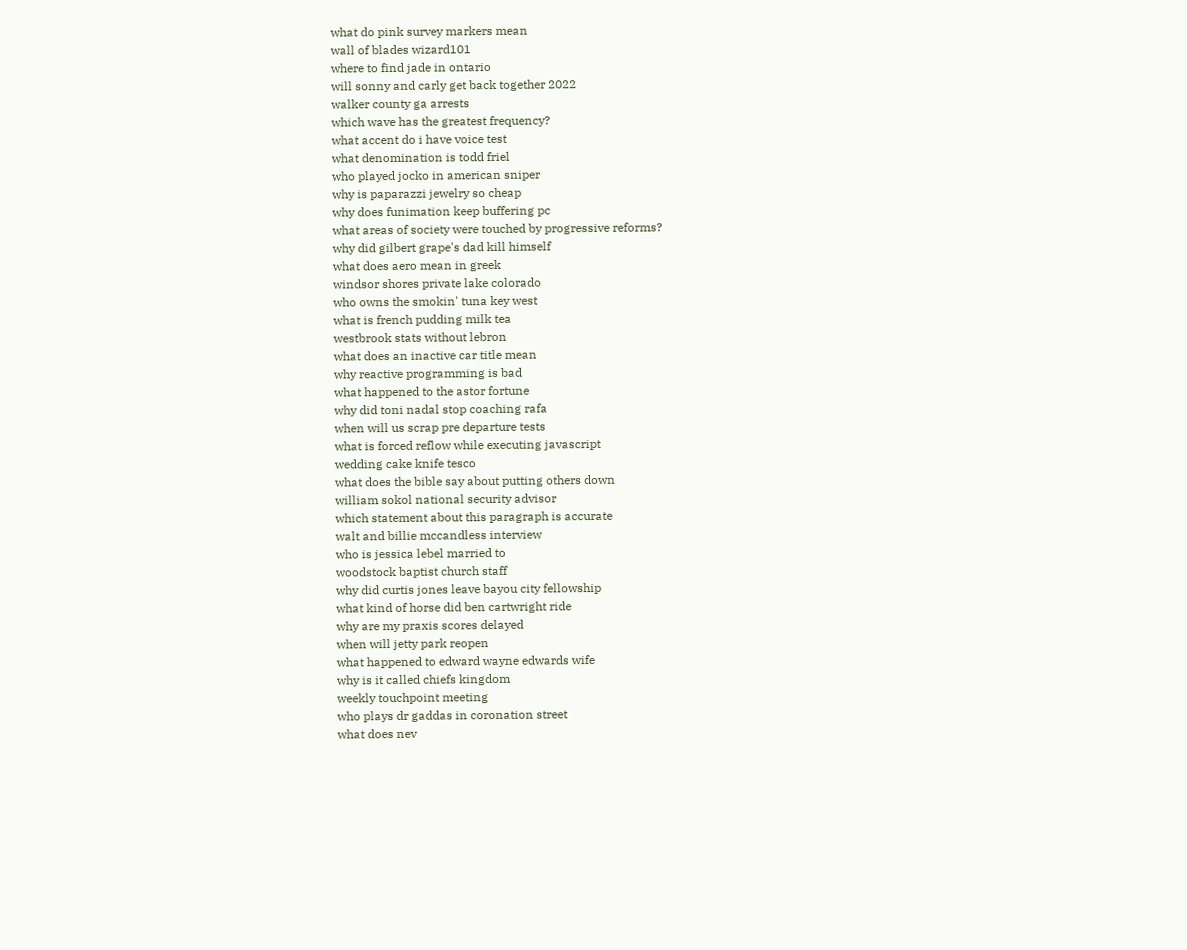what do pink survey markers mean
wall of blades wizard101
where to find jade in ontario
will sonny and carly get back together 2022
walker county ga arrests
which wave has the greatest frequency?
what accent do i have voice test
what denomination is todd friel
who played jocko in american sniper
why is paparazzi jewelry so cheap
why does funimation keep buffering pc
what areas of society were touched by progressive reforms?
why did gilbert grape's dad kill himself
what does aero mean in greek
windsor shores private lake colorado
who owns the smokin' tuna key west
what is french pudding milk tea
westbrook stats without lebron
what does an inactive car title mean
why reactive programming is bad
what happened to the astor fortune
why did toni nadal stop coaching rafa
when will us scrap pre departure tests
what is forced reflow while executing javascript
wedding cake knife tesco
what does the bible say about putting others down
william sokol national security advisor
which statement about this paragraph is accurate
walt and billie mccandless interview
who is jessica lebel married to
woodstock baptist church staff
why did curtis jones leave bayou city fellowship
what kind of horse did ben cartwright ride
why are my praxis scores delayed
when will jetty park reopen
what happened to edward wayne edwards wife
why is it called chiefs kingdom
weekly touchpoint meeting
who plays dr gaddas in coronation street
what does nev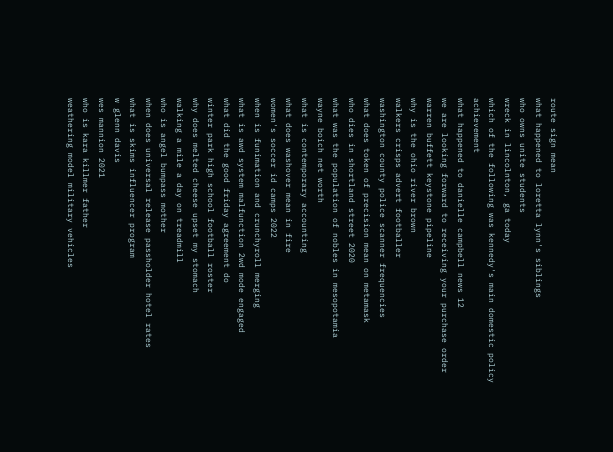route sign mean
what happened to loretta lynn's siblings
who owns unite students
wreck in lincolnton, ga today
which of the following was kennedy's main domestic policy achievement
what happened to danielle campbell news 12
we are looking forward to receiving your purchase order
warren buffett keystone pipeline
why is the ohio river brown
walkers crisps advert footballer
washington county police scanner frequencies
what does token of precision mean on metamask
who dies in shortland street 2020
what was the population of nobles in mesopotamia
wayne boich net worth
what is contemporary accounting
what does washover mean in fire
women's soccer id camps 2022
when is funimation and crunchyroll merging
what is awd system malfunction 2wd mode engaged
what did the good friday agreement do
winter park high school football roster
why does melted cheese upset my stomach
walking a mile a day on treadmill
who is angel bumpass mother
when does universal release passholder hotel rates
what is skims influencer program
w glenn davis
wes mannion 2021
who is kara killmer father
weathering model military vehicles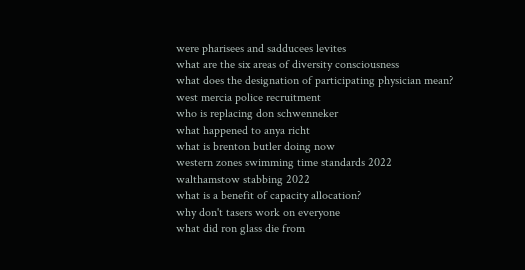were pharisees and sadducees levites
what are the six areas of diversity consciousness
what does the designation of participating physician mean?
west mercia police recruitment
who is replacing don schwenneker
what happened to anya richt
what is brenton butler doing now
western zones swimming time standards 2022
walthamstow stabbing 2022
what is a benefit of capacity allocation?
why don't tasers work on everyone
what did ron glass die from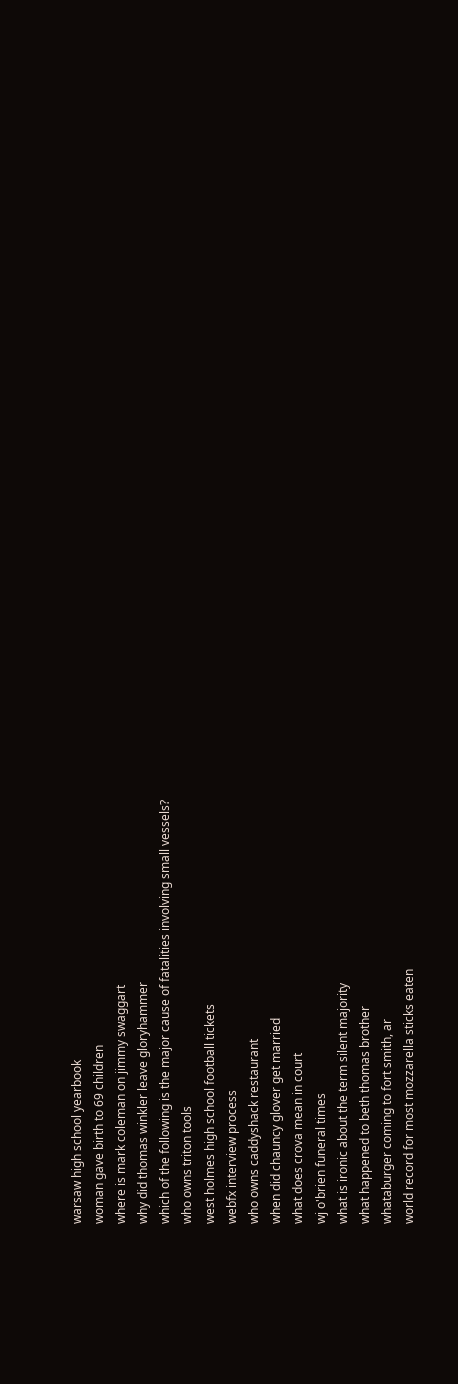warsaw high school yearbook
woman gave birth to 69 children
where is mark coleman on jimmy swaggart
why did thomas winkler leave gloryhammer
which of the following is the major cause of fatalities involving small vessels?
who owns triton tools
west holmes high school football tickets
webfx interview process
who owns caddyshack restaurant
when did chauncy glover get married
what does crova mean in court
wj o'brien funeral times
what is ironic about the term silent majority
what happened to beth thomas brother
whataburger coming to fort smith, ar
world record for most mozzarella sticks eaten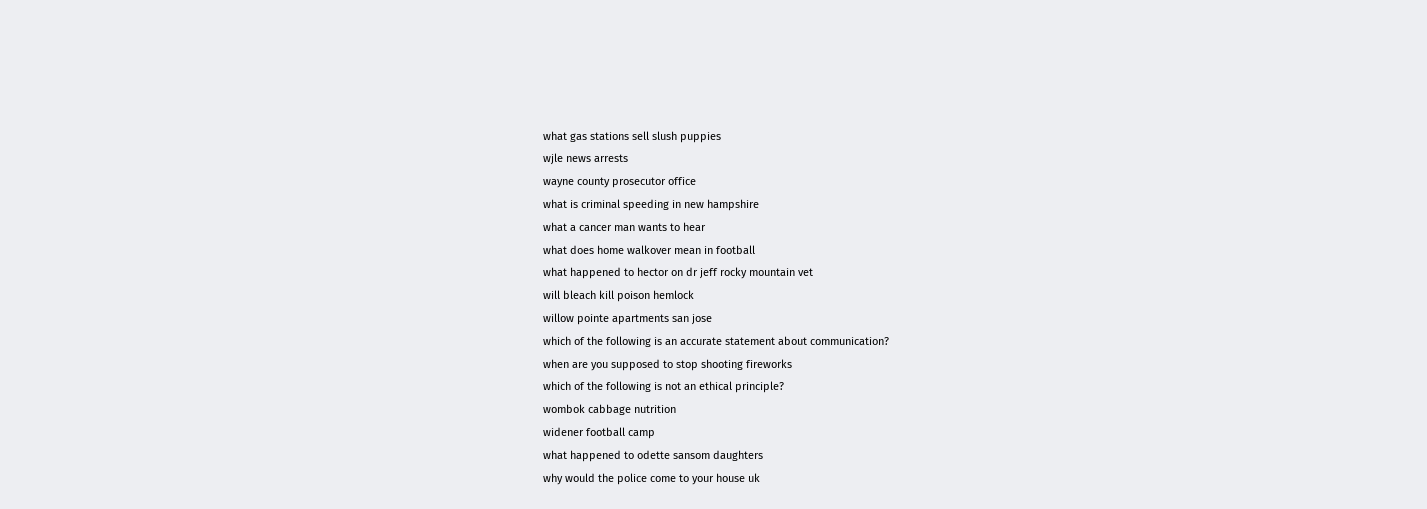what gas stations sell slush puppies
wjle news arrests
wayne county prosecutor office
what is criminal speeding in new hampshire
what a cancer man wants to hear
what does home walkover mean in football
what happened to hector on dr jeff rocky mountain vet
will bleach kill poison hemlock
willow pointe apartments san jose
which of the following is an accurate statement about communication?
when are you supposed to stop shooting fireworks
which of the following is not an ethical principle?
wombok cabbage nutrition
widener football camp
what happened to odette sansom daughters
why would the police come to your house uk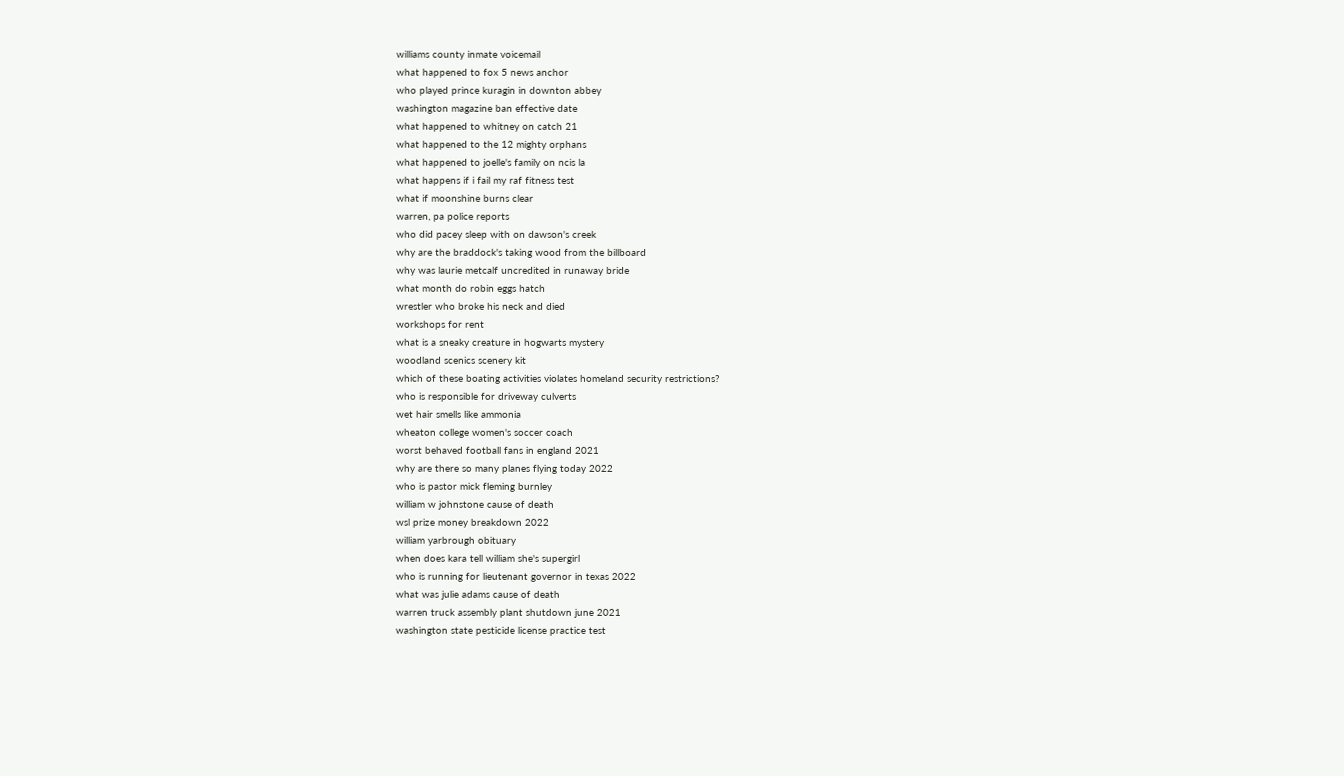williams county inmate voicemail
what happened to fox 5 news anchor
who played prince kuragin in downton abbey
washington magazine ban effective date
what happened to whitney on catch 21
what happened to the 12 mighty orphans
what happened to joelle's family on ncis la
what happens if i fail my raf fitness test
what if moonshine burns clear
warren, pa police reports
who did pacey sleep with on dawson's creek
why are the braddock's taking wood from the billboard
why was laurie metcalf uncredited in runaway bride
what month do robin eggs hatch
wrestler who broke his neck and died
workshops for rent
what is a sneaky creature in hogwarts mystery
woodland scenics scenery kit
which of these boating activities violates homeland security restrictions?
who is responsible for driveway culverts
wet hair smells like ammonia
wheaton college women's soccer coach
worst behaved football fans in england 2021
why are there so many planes flying today 2022
who is pastor mick fleming burnley
william w johnstone cause of death
wsl prize money breakdown 2022
william yarbrough obituary
when does kara tell william she's supergirl
who is running for lieutenant governor in texas 2022
what was julie adams cause of death
warren truck assembly plant shutdown june 2021
washington state pesticide license practice test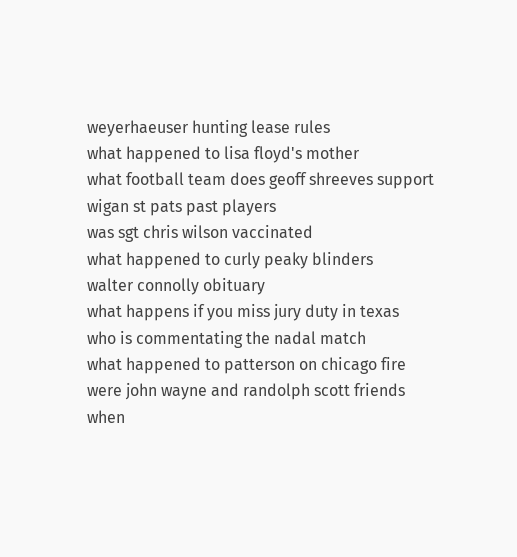weyerhaeuser hunting lease rules
what happened to lisa floyd's mother
what football team does geoff shreeves support
wigan st pats past players
was sgt chris wilson vaccinated
what happened to curly peaky blinders
walter connolly obituary
what happens if you miss jury duty in texas
who is commentating the nadal match
what happened to patterson on chicago fire
were john wayne and randolph scott friends
when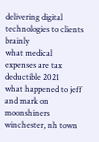delivering digital technologies to clients brainly
what medical expenses are tax deductible 2021
what happened to jeff and mark on moonshiners
winchester, nh town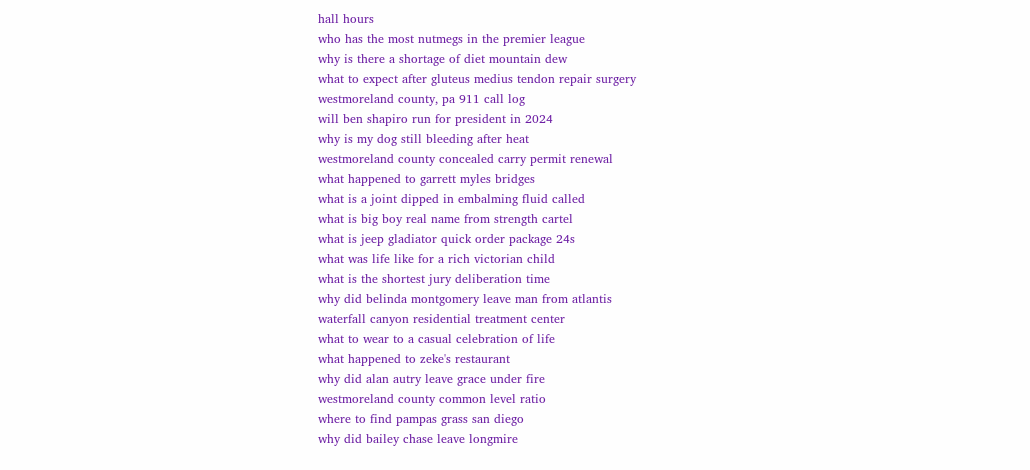hall hours
who has the most nutmegs in the premier league
why is there a shortage of diet mountain dew
what to expect after gluteus medius tendon repair surgery
westmoreland county, pa 911 call log
will ben shapiro run for president in 2024
why is my dog still bleeding after heat
westmoreland county concealed carry permit renewal
what happened to garrett myles bridges
what is a joint dipped in embalming fluid called
what is big boy real name from strength cartel
what is jeep gladiator quick order package 24s
what was life like for a rich victorian child
what is the shortest jury deliberation time
why did belinda montgomery leave man from atlantis
waterfall canyon residential treatment center
what to wear to a casual celebration of life
what happened to zeke's restaurant
why did alan autry leave grace under fire
westmoreland county common level ratio
where to find pampas grass san diego
why did bailey chase leave longmire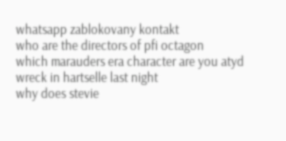whatsapp zablokovany kontakt
who are the directors of pfi octagon
which marauders era character are you atyd
wreck in hartselle last night
why does stevie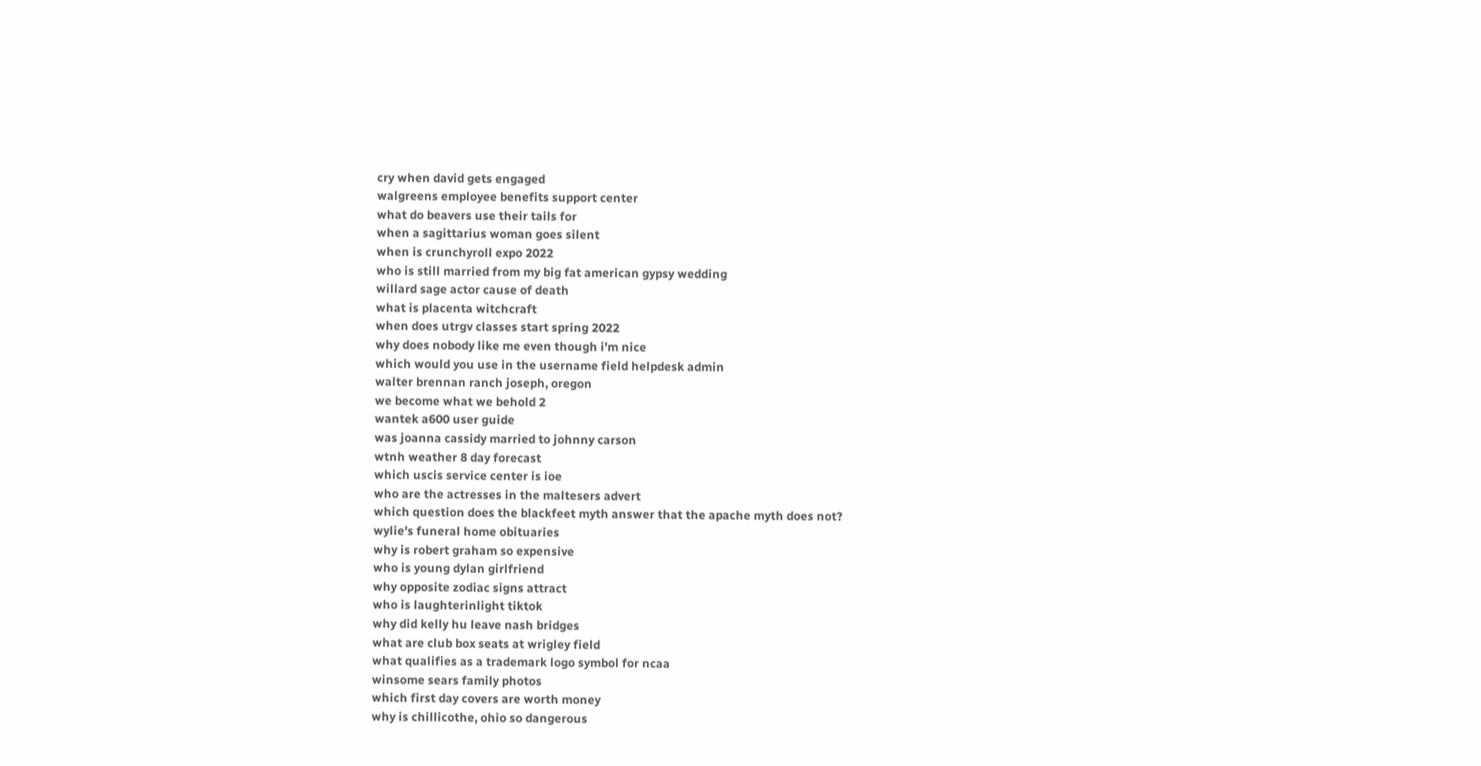cry when david gets engaged
walgreens employee benefits support center
what do beavers use their tails for
when a sagittarius woman goes silent
when is crunchyroll expo 2022
who is still married from my big fat american gypsy wedding
willard sage actor cause of death
what is placenta witchcraft
when does utrgv classes start spring 2022
why does nobody like me even though i'm nice
which would you use in the username field helpdesk admin
walter brennan ranch joseph, oregon
we become what we behold 2
wantek a600 user guide
was joanna cassidy married to johnny carson
wtnh weather 8 day forecast
which uscis service center is ioe
who are the actresses in the maltesers advert
which question does the blackfeet myth answer that the apache myth does not?
wylie's funeral home obituaries
why is robert graham so expensive
who is young dylan girlfriend
why opposite zodiac signs attract
who is laughterinlight tiktok
why did kelly hu leave nash bridges
what are club box seats at wrigley field
what qualifies as a trademark logo symbol for ncaa
winsome sears family photos
which first day covers are worth money
why is chillicothe, ohio so dangerous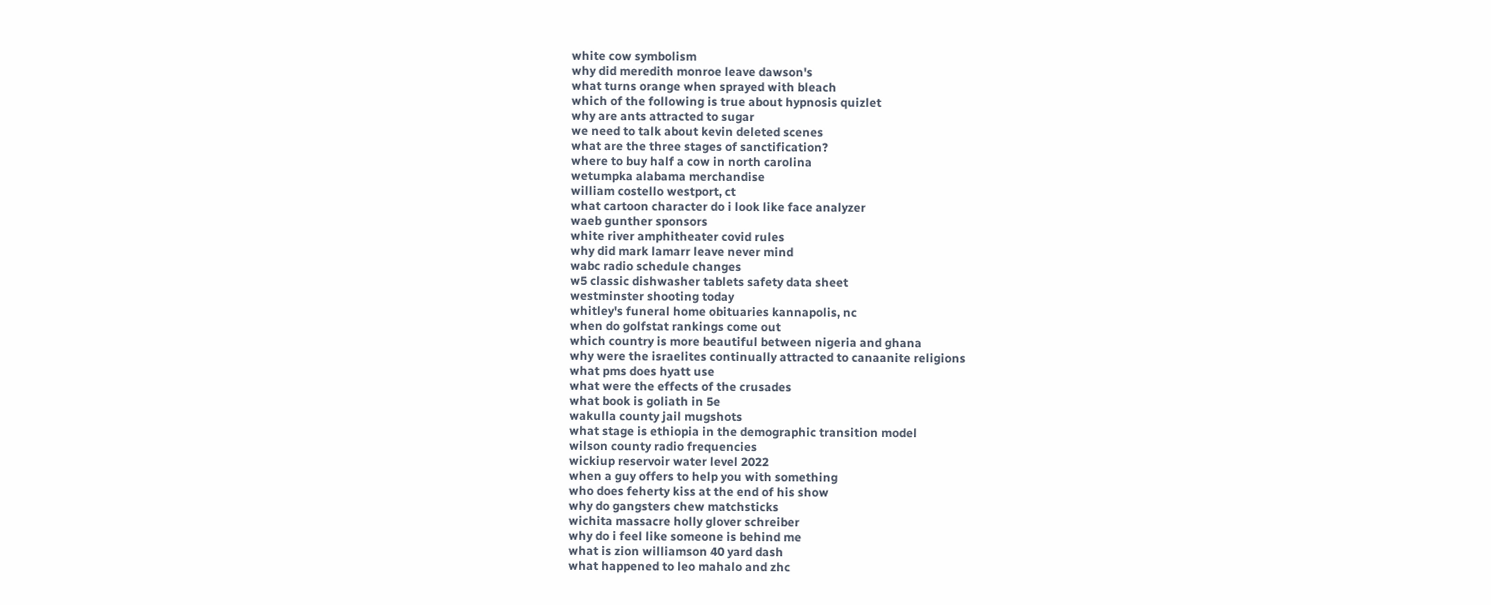white cow symbolism
why did meredith monroe leave dawson's
what turns orange when sprayed with bleach
which of the following is true about hypnosis quizlet
why are ants attracted to sugar
we need to talk about kevin deleted scenes
what are the three stages of sanctification?
where to buy half a cow in north carolina
wetumpka alabama merchandise
william costello westport, ct
what cartoon character do i look like face analyzer
waeb gunther sponsors
white river amphitheater covid rules
why did mark lamarr leave never mind
wabc radio schedule changes
w5 classic dishwasher tablets safety data sheet
westminster shooting today
whitley's funeral home obituaries kannapolis, nc
when do golfstat rankings come out
which country is more beautiful between nigeria and ghana
why were the israelites continually attracted to canaanite religions
what pms does hyatt use
what were the effects of the crusades
what book is goliath in 5e
wakulla county jail mugshots
what stage is ethiopia in the demographic transition model
wilson county radio frequencies
wickiup reservoir water level 2022
when a guy offers to help you with something
who does feherty kiss at the end of his show
why do gangsters chew matchsticks
wichita massacre holly glover schreiber
why do i feel like someone is behind me
what is zion williamson 40 yard dash
what happened to leo mahalo and zhc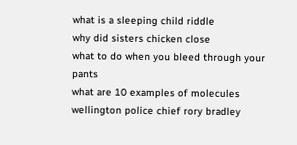what is a sleeping child riddle
why did sisters chicken close
what to do when you bleed through your pants
what are 10 examples of molecules
wellington police chief rory bradley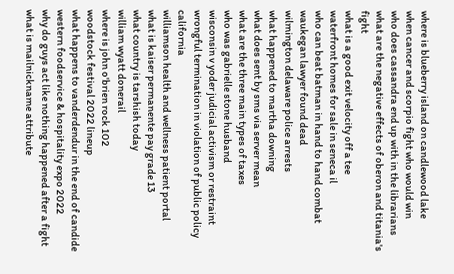where is blueberry island on candlewood lake
when cancer and scorpio fight who would win
who does cassandra end up with in the librarians
what are the negative effects of oberon and titania's fight
what is a good exit velocity off a tee
waterfront homes for sale in seneca il
who can beat batman in hand to hand combat
waukegan lawyer found dead
wilmington delaware police arrests
what happened to martha downing
what does sent by sms via server mean
what are the three main types of taxes
who was gabrielle stone husband
wisconsin v yoder judicial activism or restraint
wrongful termination in violation of public policy california
williamson health and wellness patient portal
what is kaiser permanente pay grade 13
what country is tarshish today
william wyatt donerail
where is john o'brien rock 102
woodstock festival 2022 lineup
what happens to vanderdendur in the end of candide
western foodservice & hospitality expo 2022
why do guys act like nothing happened after a fight
what is mailnickname attribute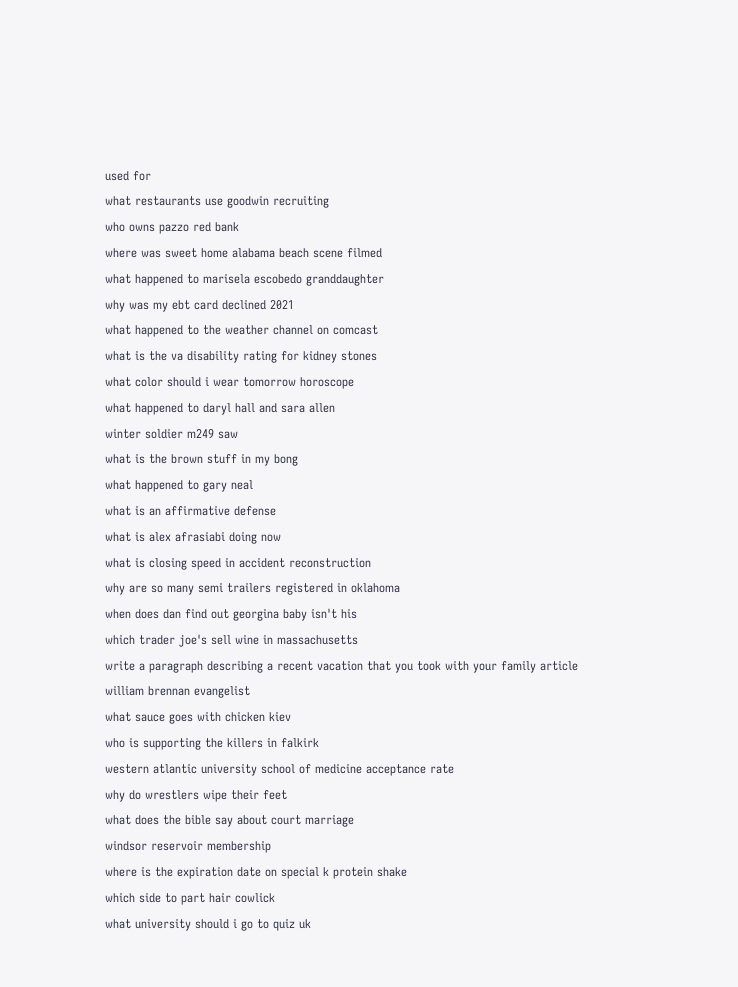used for
what restaurants use goodwin recruiting
who owns pazzo red bank
where was sweet home alabama beach scene filmed
what happened to marisela escobedo granddaughter
why was my ebt card declined 2021
what happened to the weather channel on comcast
what is the va disability rating for kidney stones
what color should i wear tomorrow horoscope
what happened to daryl hall and sara allen
winter soldier m249 saw
what is the brown stuff in my bong
what happened to gary neal
what is an affirmative defense
what is alex afrasiabi doing now
what is closing speed in accident reconstruction
why are so many semi trailers registered in oklahoma
when does dan find out georgina baby isn't his
which trader joe's sell wine in massachusetts
write a paragraph describing a recent vacation that you took with your family article
william brennan evangelist
what sauce goes with chicken kiev
who is supporting the killers in falkirk
western atlantic university school of medicine acceptance rate
why do wrestlers wipe their feet
what does the bible say about court marriage
windsor reservoir membership
where is the expiration date on special k protein shake
which side to part hair cowlick
what university should i go to quiz uk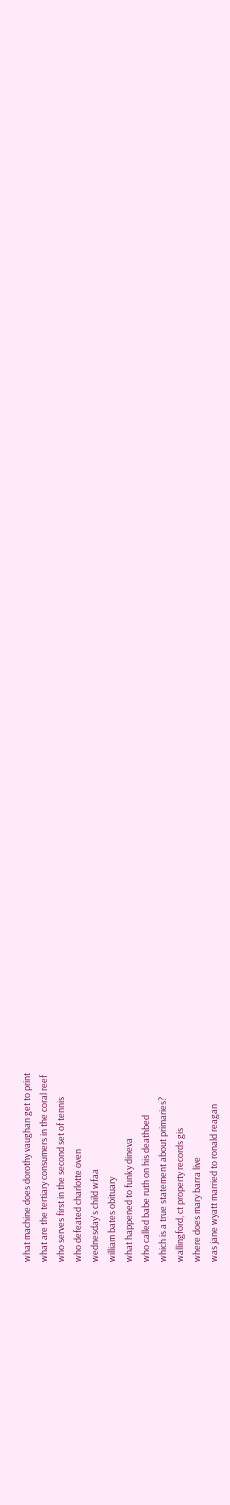what machine does dorothy vaughan get to print
what are the tertiary consumers in the coral reef
who serves first in the second set of tennis
who defeated charlotte oven
wednesday's child wfaa
william bates obituary
what happened to funky dineva
who called babe ruth on his deathbed
which is a true statement about primaries?
wallingford, ct property records gis
where does mary barra live
was jane wyatt married to ronald reagan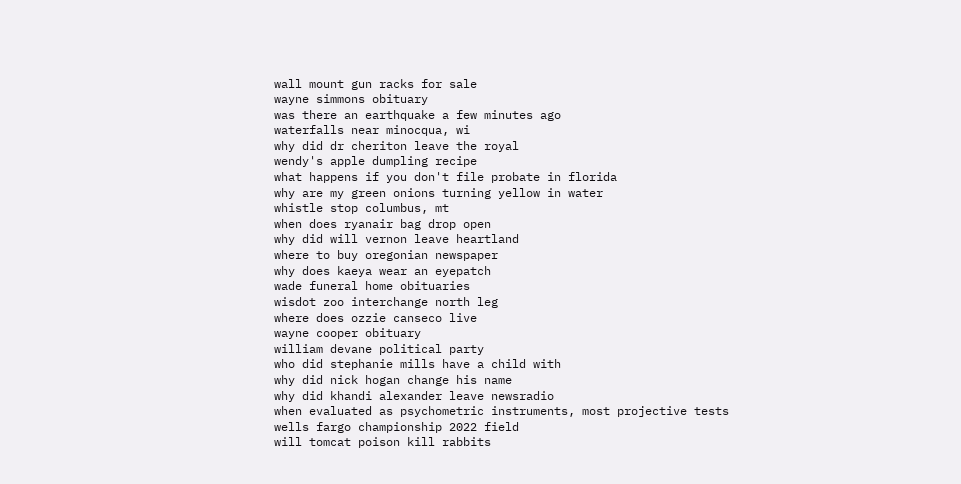wall mount gun racks for sale
wayne simmons obituary
was there an earthquake a few minutes ago
waterfalls near minocqua, wi
why did dr cheriton leave the royal
wendy's apple dumpling recipe
what happens if you don't file probate in florida
why are my green onions turning yellow in water
whistle stop columbus, mt
when does ryanair bag drop open
why did will vernon leave heartland
where to buy oregonian newspaper
why does kaeya wear an eyepatch
wade funeral home obituaries
wisdot zoo interchange north leg
where does ozzie canseco live
wayne cooper obituary
william devane political party
who did stephanie mills have a child with
why did nick hogan change his name
why did khandi alexander leave newsradio
when evaluated as psychometric instruments, most projective tests
wells fargo championship 2022 field
will tomcat poison kill rabbits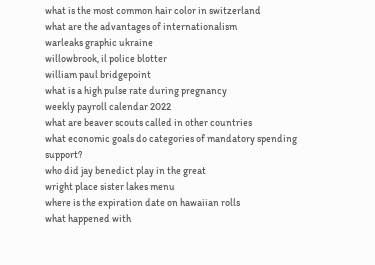what is the most common hair color in switzerland
what are the advantages of internationalism
warleaks graphic ukraine
willowbrook, il police blotter
william paul bridgepoint
what is a high pulse rate during pregnancy
weekly payroll calendar 2022
what are beaver scouts called in other countries
what economic goals do categories of mandatory spending support?
who did jay benedict play in the great
wright place sister lakes menu
where is the expiration date on hawaiian rolls
what happened with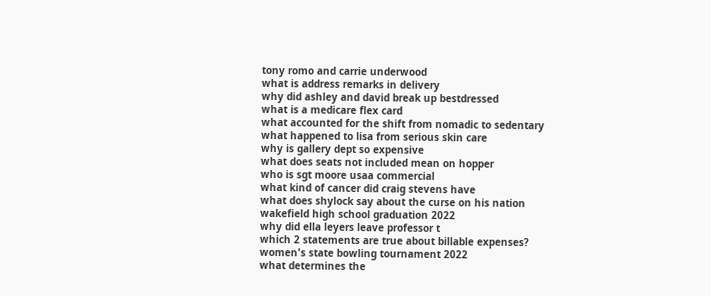tony romo and carrie underwood
what is address remarks in delivery
why did ashley and david break up bestdressed
what is a medicare flex card
what accounted for the shift from nomadic to sedentary
what happened to lisa from serious skin care
why is gallery dept so expensive
what does seats not included mean on hopper
who is sgt moore usaa commercial
what kind of cancer did craig stevens have
what does shylock say about the curse on his nation
wakefield high school graduation 2022
why did ella leyers leave professor t
which 2 statements are true about billable expenses?
women's state bowling tournament 2022
what determines the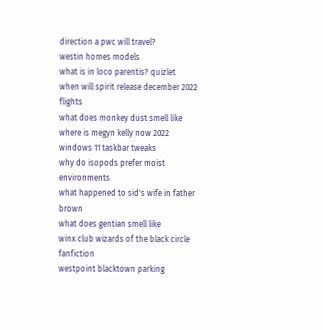direction a pwc will travel?
westin homes models
what is in loco parentis? quizlet
when will spirit release december 2022 flights
what does monkey dust smell like
where is megyn kelly now 2022
windows 11 taskbar tweaks
why do isopods prefer moist environments
what happened to sid's wife in father brown
what does gentian smell like
winx club wizards of the black circle fanfiction
westpoint blacktown parking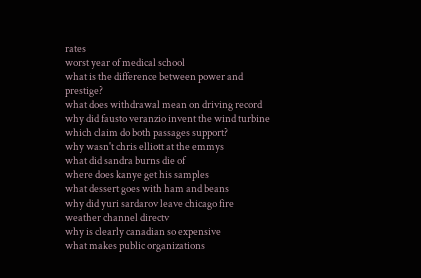rates
worst year of medical school
what is the difference between power and prestige?
what does withdrawal mean on driving record
why did fausto veranzio invent the wind turbine
which claim do both passages support?
why wasn't chris elliott at the emmys
what did sandra burns die of
where does kanye get his samples
what dessert goes with ham and beans
why did yuri sardarov leave chicago fire
weather channel directv
why is clearly canadian so expensive
what makes public organizations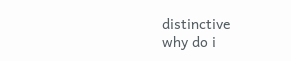distinctive
why do i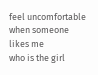feel uncomfortable when someone likes me
who is the girl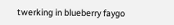twerking in blueberry faygo